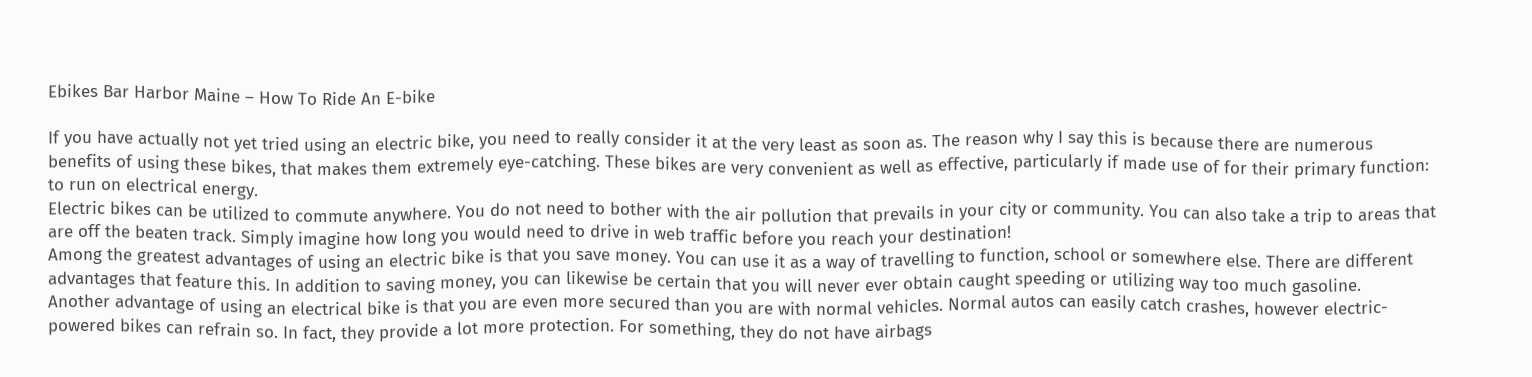Ebikes Bar Harbor Maine – How To Ride An E-bike

If you have actually not yet tried using an electric bike, you need to really consider it at the very least as soon as. The reason why I say this is because there are numerous benefits of using these bikes, that makes them extremely eye-catching. These bikes are very convenient as well as effective, particularly if made use of for their primary function: to run on electrical energy.
Electric bikes can be utilized to commute anywhere. You do not need to bother with the air pollution that prevails in your city or community. You can also take a trip to areas that are off the beaten track. Simply imagine how long you would need to drive in web traffic before you reach your destination!
Among the greatest advantages of using an electric bike is that you save money. You can use it as a way of travelling to function, school or somewhere else. There are different advantages that feature this. In addition to saving money, you can likewise be certain that you will never ever obtain caught speeding or utilizing way too much gasoline.
Another advantage of using an electrical bike is that you are even more secured than you are with normal vehicles. Normal autos can easily catch crashes, however electric-powered bikes can refrain so. In fact, they provide a lot more protection. For something, they do not have airbags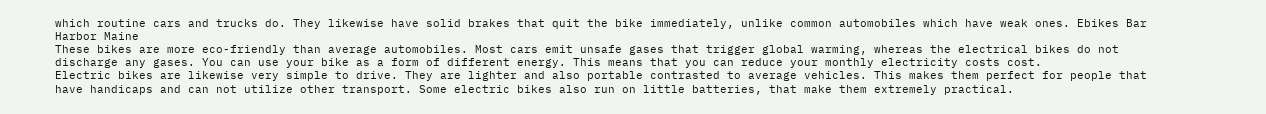which routine cars and trucks do. They likewise have solid brakes that quit the bike immediately, unlike common automobiles which have weak ones. Ebikes Bar Harbor Maine
These bikes are more eco-friendly than average automobiles. Most cars emit unsafe gases that trigger global warming, whereas the electrical bikes do not discharge any gases. You can use your bike as a form of different energy. This means that you can reduce your monthly electricity costs cost.
Electric bikes are likewise very simple to drive. They are lighter and also portable contrasted to average vehicles. This makes them perfect for people that have handicaps and can not utilize other transport. Some electric bikes also run on little batteries, that make them extremely practical.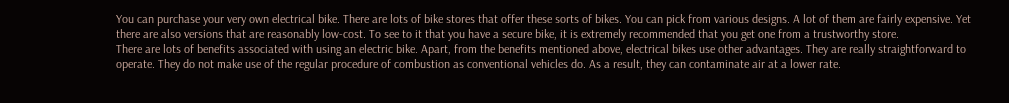You can purchase your very own electrical bike. There are lots of bike stores that offer these sorts of bikes. You can pick from various designs. A lot of them are fairly expensive. Yet there are also versions that are reasonably low-cost. To see to it that you have a secure bike, it is extremely recommended that you get one from a trustworthy store.
There are lots of benefits associated with using an electric bike. Apart, from the benefits mentioned above, electrical bikes use other advantages. They are really straightforward to operate. They do not make use of the regular procedure of combustion as conventional vehicles do. As a result, they can contaminate air at a lower rate.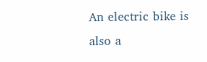An electric bike is also a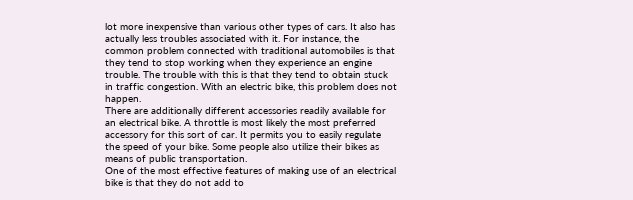lot more inexpensive than various other types of cars. It also has actually less troubles associated with it. For instance, the common problem connected with traditional automobiles is that they tend to stop working when they experience an engine trouble. The trouble with this is that they tend to obtain stuck in traffic congestion. With an electric bike, this problem does not happen.
There are additionally different accessories readily available for an electrical bike. A throttle is most likely the most preferred accessory for this sort of car. It permits you to easily regulate the speed of your bike. Some people also utilize their bikes as means of public transportation.
One of the most effective features of making use of an electrical bike is that they do not add to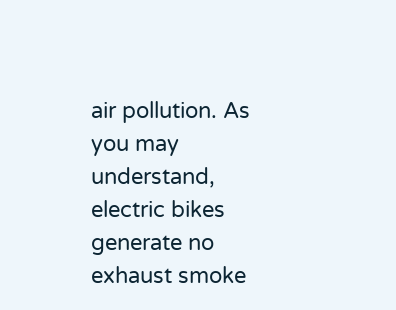air pollution. As you may understand, electric bikes generate no exhaust smoke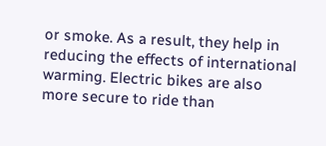or smoke. As a result, they help in reducing the effects of international warming. Electric bikes are also more secure to ride than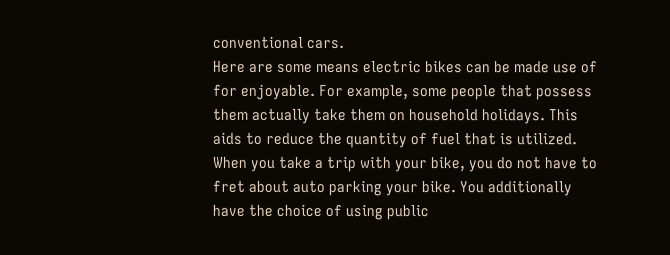conventional cars.
Here are some means electric bikes can be made use of for enjoyable. For example, some people that possess them actually take them on household holidays. This aids to reduce the quantity of fuel that is utilized. When you take a trip with your bike, you do not have to fret about auto parking your bike. You additionally have the choice of using public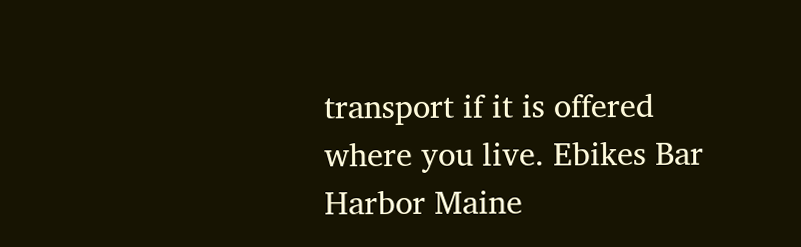transport if it is offered where you live. Ebikes Bar Harbor Maine